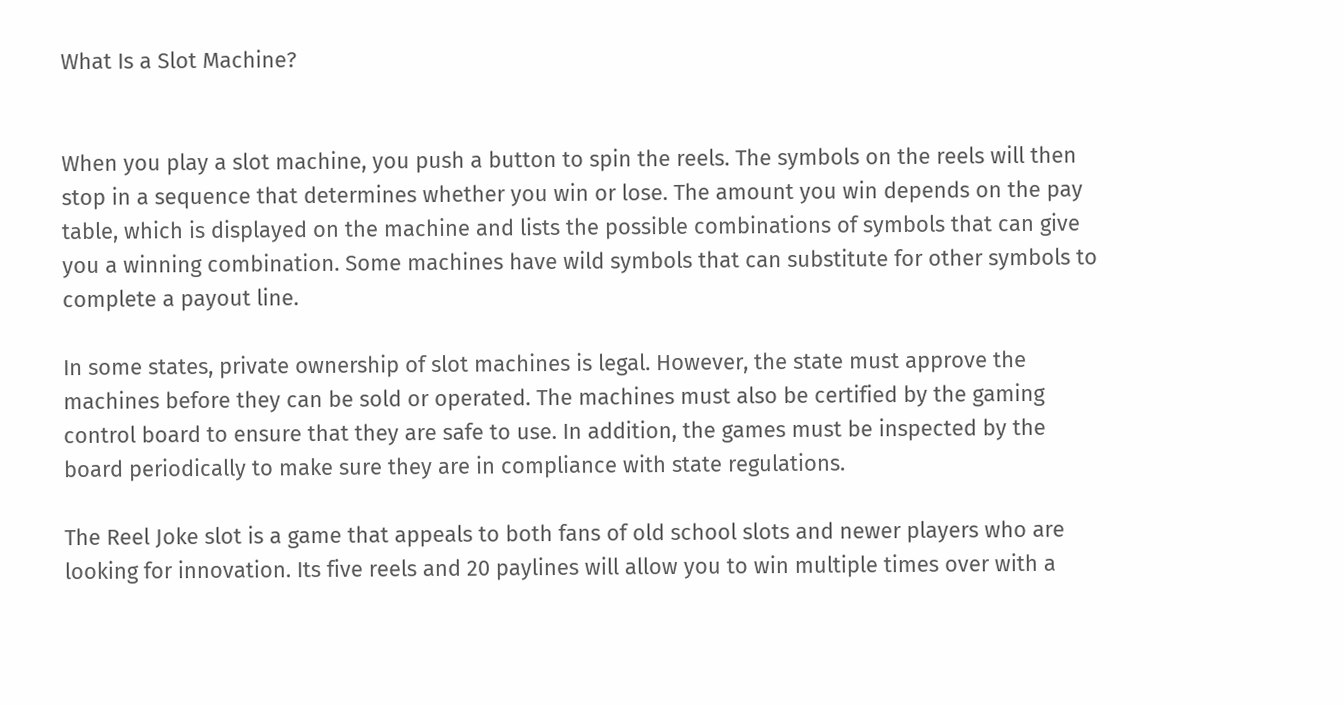What Is a Slot Machine?


When you play a slot machine, you push a button to spin the reels. The symbols on the reels will then stop in a sequence that determines whether you win or lose. The amount you win depends on the pay table, which is displayed on the machine and lists the possible combinations of symbols that can give you a winning combination. Some machines have wild symbols that can substitute for other symbols to complete a payout line.

In some states, private ownership of slot machines is legal. However, the state must approve the machines before they can be sold or operated. The machines must also be certified by the gaming control board to ensure that they are safe to use. In addition, the games must be inspected by the board periodically to make sure they are in compliance with state regulations.

The Reel Joke slot is a game that appeals to both fans of old school slots and newer players who are looking for innovation. Its five reels and 20 paylines will allow you to win multiple times over with a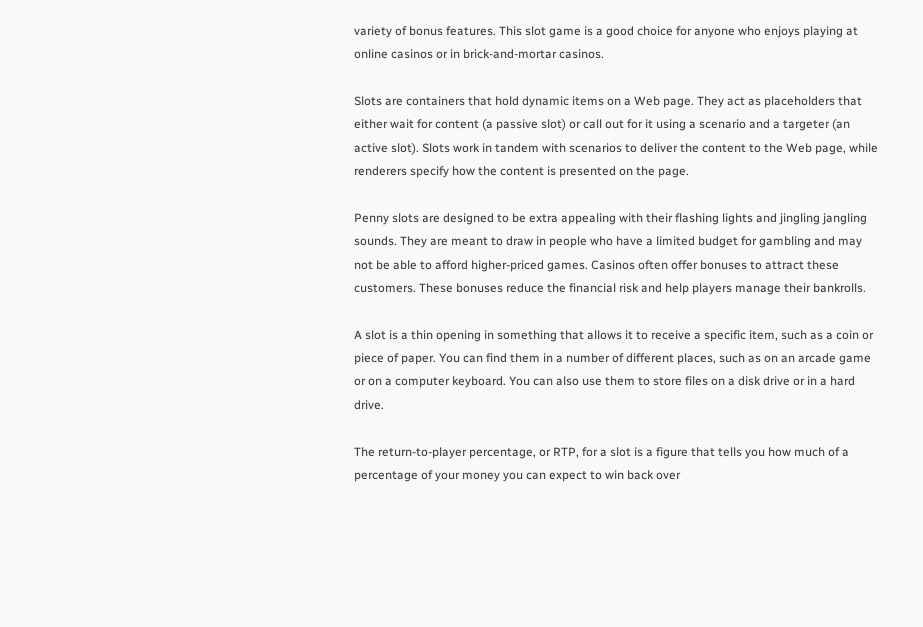variety of bonus features. This slot game is a good choice for anyone who enjoys playing at online casinos or in brick-and-mortar casinos.

Slots are containers that hold dynamic items on a Web page. They act as placeholders that either wait for content (a passive slot) or call out for it using a scenario and a targeter (an active slot). Slots work in tandem with scenarios to deliver the content to the Web page, while renderers specify how the content is presented on the page.

Penny slots are designed to be extra appealing with their flashing lights and jingling jangling sounds. They are meant to draw in people who have a limited budget for gambling and may not be able to afford higher-priced games. Casinos often offer bonuses to attract these customers. These bonuses reduce the financial risk and help players manage their bankrolls.

A slot is a thin opening in something that allows it to receive a specific item, such as a coin or piece of paper. You can find them in a number of different places, such as on an arcade game or on a computer keyboard. You can also use them to store files on a disk drive or in a hard drive.

The return-to-player percentage, or RTP, for a slot is a figure that tells you how much of a percentage of your money you can expect to win back over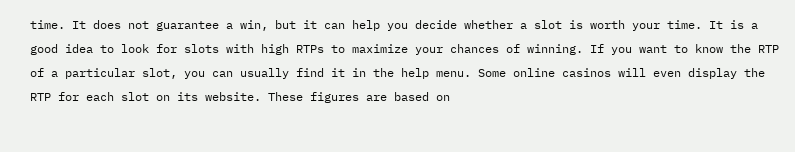time. It does not guarantee a win, but it can help you decide whether a slot is worth your time. It is a good idea to look for slots with high RTPs to maximize your chances of winning. If you want to know the RTP of a particular slot, you can usually find it in the help menu. Some online casinos will even display the RTP for each slot on its website. These figures are based on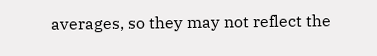averages, so they may not reflect the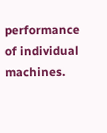performance of individual machines.